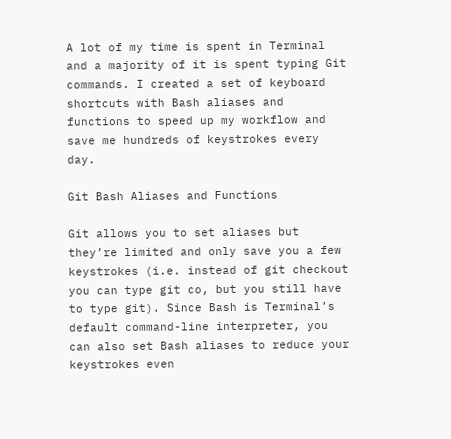A lot of my time is spent in Terminal and a majority of it is spent typing Git commands. I created a set of keyboard shortcuts with Bash aliases and functions to speed up my workflow and save me hundreds of keystrokes every day.

Git Bash Aliases and Functions

Git allows you to set aliases but they’re limited and only save you a few keystrokes (i.e. instead of git checkout you can type git co, but you still have to type git). Since Bash is Terminal’s default command-line interpreter, you can also set Bash aliases to reduce your keystrokes even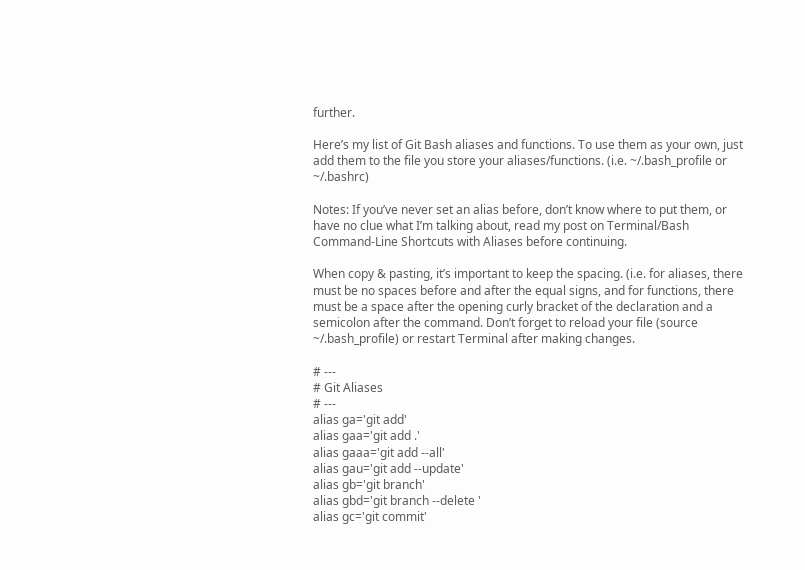further.

Here’s my list of Git Bash aliases and functions. To use them as your own, just add them to the file you store your aliases/functions. (i.e. ~/.bash_profile or ~/.bashrc)

Notes: If you’ve never set an alias before, don’t know where to put them, or have no clue what I’m talking about, read my post on Terminal/Bash Command-Line Shortcuts with Aliases before continuing.

When copy & pasting, it’s important to keep the spacing. (i.e. for aliases, there must be no spaces before and after the equal signs, and for functions, there must be a space after the opening curly bracket of the declaration and a semicolon after the command. Don’t forget to reload your file (source ~/.bash_profile) or restart Terminal after making changes.

# ---
# Git Aliases
# ---
alias ga='git add'
alias gaa='git add .'
alias gaaa='git add --all'
alias gau='git add --update'
alias gb='git branch'
alias gbd='git branch --delete '
alias gc='git commit'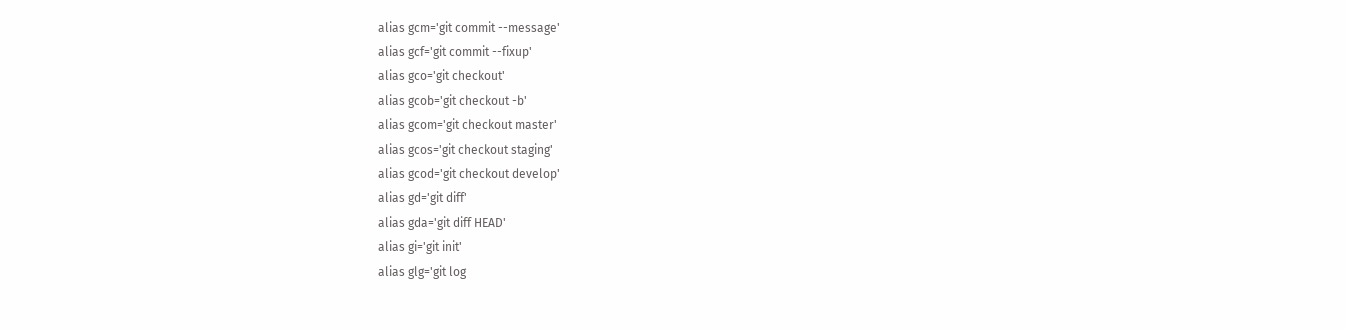alias gcm='git commit --message'
alias gcf='git commit --fixup'
alias gco='git checkout'
alias gcob='git checkout -b'
alias gcom='git checkout master'
alias gcos='git checkout staging'
alias gcod='git checkout develop'
alias gd='git diff'
alias gda='git diff HEAD'
alias gi='git init'
alias glg='git log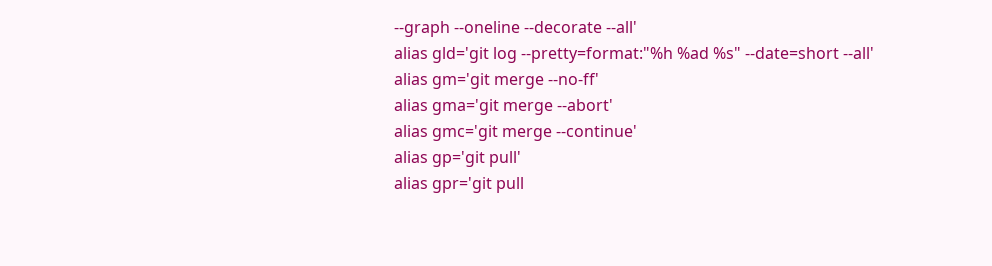--graph --oneline --decorate --all'
alias gld='git log --pretty=format:"%h %ad %s" --date=short --all'
alias gm='git merge --no-ff'
alias gma='git merge --abort'
alias gmc='git merge --continue'
alias gp='git pull'
alias gpr='git pull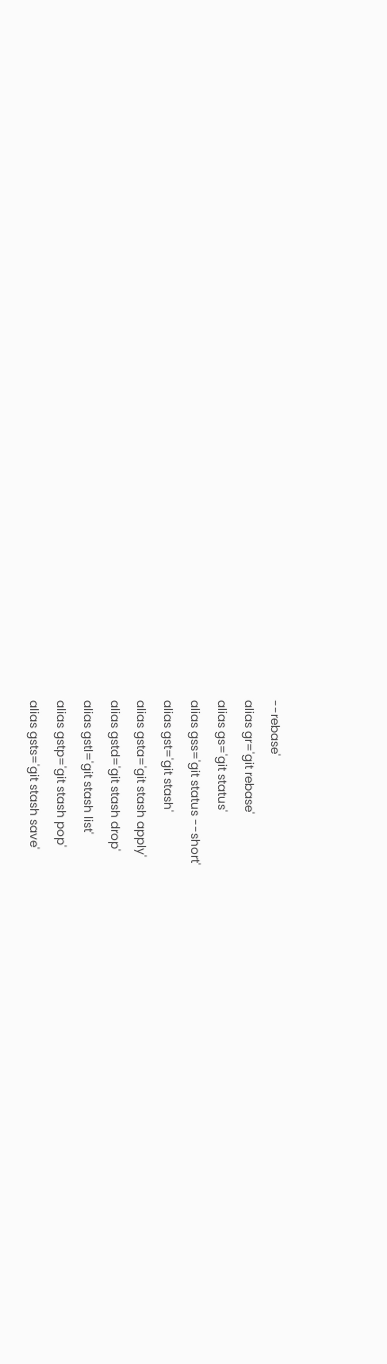--rebase'
alias gr='git rebase'
alias gs='git status'
alias gss='git status --short'
alias gst='git stash'
alias gsta='git stash apply'
alias gstd='git stash drop'
alias gstl='git stash list'
alias gstp='git stash pop'
alias gsts='git stash save'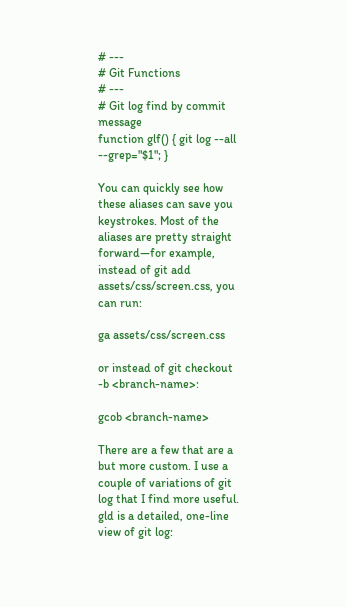# ---
# Git Functions
# ---
# Git log find by commit message
function glf() { git log --all --grep="$1"; }

You can quickly see how these aliases can save you keystrokes. Most of the aliases are pretty straight forward—for example, instead of git add assets/css/screen.css, you can run:

ga assets/css/screen.css

or instead of git checkout -b <branch-name>:

gcob <branch-name>

There are a few that are a but more custom. I use a couple of variations of git log that I find more useful. gld is a detailed, one-line view of git log: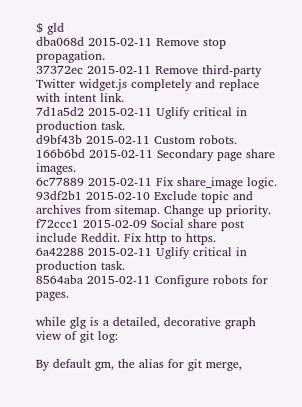$ gld
dba068d 2015-02-11 Remove stop propagation.
37372ec 2015-02-11 Remove third-party Twitter widget.js completely and replace with intent link.
7d1a5d2 2015-02-11 Uglify critical in production task.
d9bf43b 2015-02-11 Custom robots.
166b6bd 2015-02-11 Secondary page share images.
6c77889 2015-02-11 Fix share_image logic.
93df2b1 2015-02-10 Exclude topic and archives from sitemap. Change up priority.
f72ccc1 2015-02-09 Social share post include Reddit. Fix http to https.
6a42288 2015-02-11 Uglify critical in production task.
8564aba 2015-02-11 Configure robots for pages.

while glg is a detailed, decorative graph view of git log:

By default gm, the alias for git merge,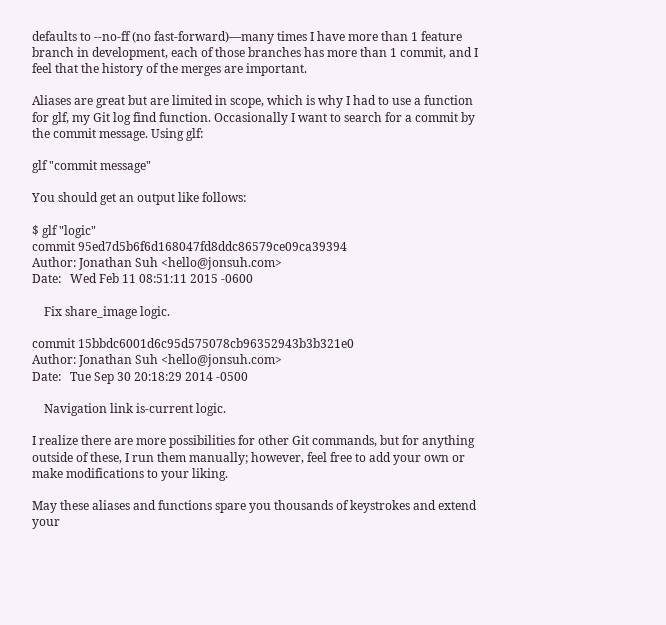defaults to --no-ff (no fast-forward)—many times I have more than 1 feature branch in development, each of those branches has more than 1 commit, and I feel that the history of the merges are important.

Aliases are great but are limited in scope, which is why I had to use a function for glf, my Git log find function. Occasionally I want to search for a commit by the commit message. Using glf:

glf "commit message"

You should get an output like follows:

$ glf "logic"
commit 95ed7d5b6f6d168047fd8ddc86579ce09ca39394
Author: Jonathan Suh <hello@jonsuh.com>
Date:   Wed Feb 11 08:51:11 2015 -0600

    Fix share_image logic.

commit 15bbdc6001d6c95d575078cb96352943b3b321e0
Author: Jonathan Suh <hello@jonsuh.com>
Date:   Tue Sep 30 20:18:29 2014 -0500

    Navigation link is-current logic.

I realize there are more possibilities for other Git commands, but for anything outside of these, I run them manually; however, feel free to add your own or make modifications to your liking.

May these aliases and functions spare you thousands of keystrokes and extend your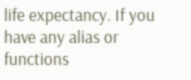life expectancy. If you have any alias or functions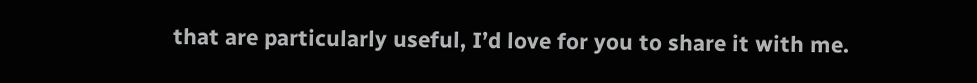that are particularly useful, I’d love for you to share it with me.